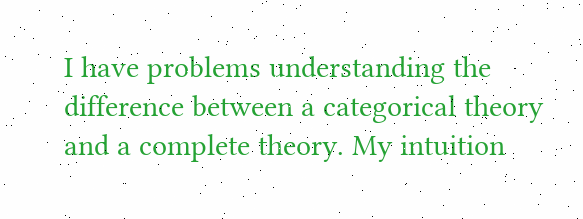I have problems understanding the difference between a categorical theory and a complete theory. My intuition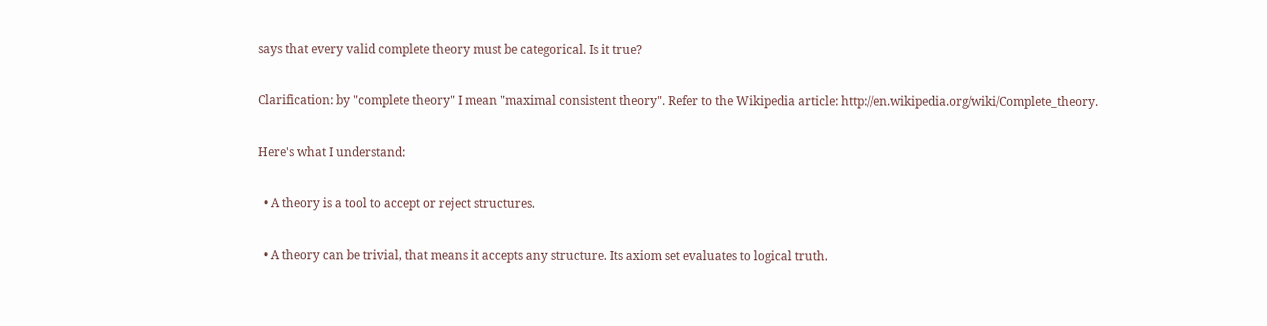says that every valid complete theory must be categorical. Is it true?

Clarification: by "complete theory" I mean "maximal consistent theory". Refer to the Wikipedia article: http://en.wikipedia.org/wiki/Complete_theory.

Here's what I understand:

  • A theory is a tool to accept or reject structures.

  • A theory can be trivial, that means it accepts any structure. Its axiom set evaluates to logical truth.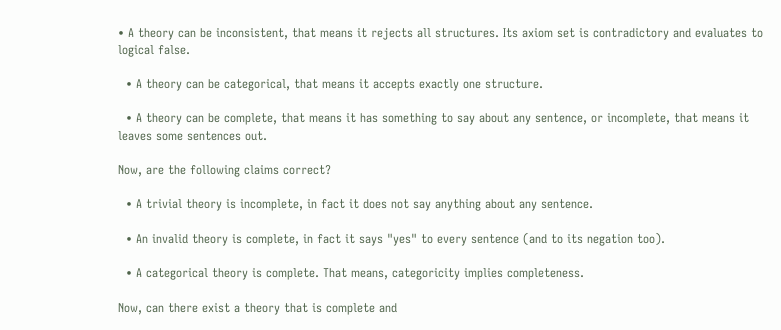• A theory can be inconsistent, that means it rejects all structures. Its axiom set is contradictory and evaluates to logical false.

  • A theory can be categorical, that means it accepts exactly one structure.

  • A theory can be complete, that means it has something to say about any sentence, or incomplete, that means it leaves some sentences out.

Now, are the following claims correct?

  • A trivial theory is incomplete, in fact it does not say anything about any sentence.

  • An invalid theory is complete, in fact it says "yes" to every sentence (and to its negation too).

  • A categorical theory is complete. That means, categoricity implies completeness.

Now, can there exist a theory that is complete and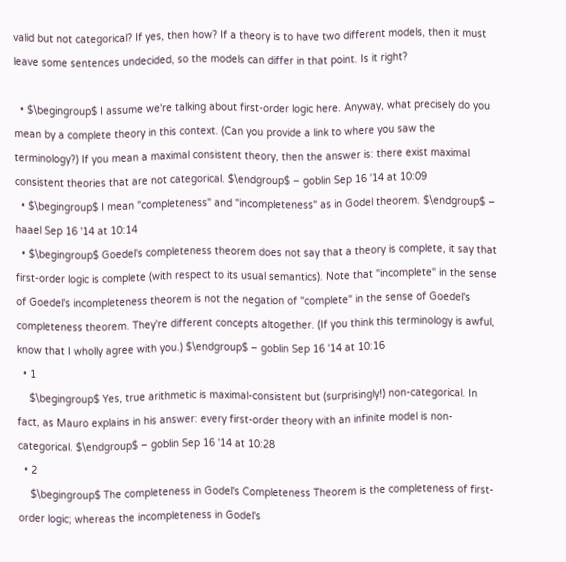valid but not categorical? If yes, then how? If a theory is to have two different models, then it must leave some sentences undecided, so the models can differ in that point. Is it right?

  • $\begingroup$ I assume we're talking about first-order logic here. Anyway, what precisely do you mean by a complete theory in this context. (Can you provide a link to where you saw the terminology?) If you mean a maximal consistent theory, then the answer is: there exist maximal consistent theories that are not categorical. $\endgroup$ – goblin Sep 16 '14 at 10:09
  • $\begingroup$ I mean "completeness" and "incompleteness" as in Godel theorem. $\endgroup$ – haael Sep 16 '14 at 10:14
  • $\begingroup$ Goedel's completeness theorem does not say that a theory is complete, it say that first-order logic is complete (with respect to its usual semantics). Note that "incomplete" in the sense of Goedel's incompleteness theorem is not the negation of "complete" in the sense of Goedel's completeness theorem. They're different concepts altogether. (If you think this terminology is awful, know that I wholly agree with you.) $\endgroup$ – goblin Sep 16 '14 at 10:16
  • 1
    $\begingroup$ Yes, true arithmetic is maximal-consistent but (surprisingly!) non-categorical. In fact, as Mauro explains in his answer: every first-order theory with an infinite model is non-categorical. $\endgroup$ – goblin Sep 16 '14 at 10:28
  • 2
    $\begingroup$ The completeness in Godel's Completeness Theorem is the completeness of first-order logic; whereas the incompleteness in Godel's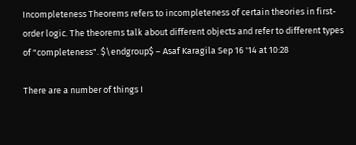Incompleteness Theorems refers to incompleteness of certain theories in first-order logic. The theorems talk about different objects and refer to different types of "completeness". $\endgroup$ – Asaf Karagila Sep 16 '14 at 10:28

There are a number of things I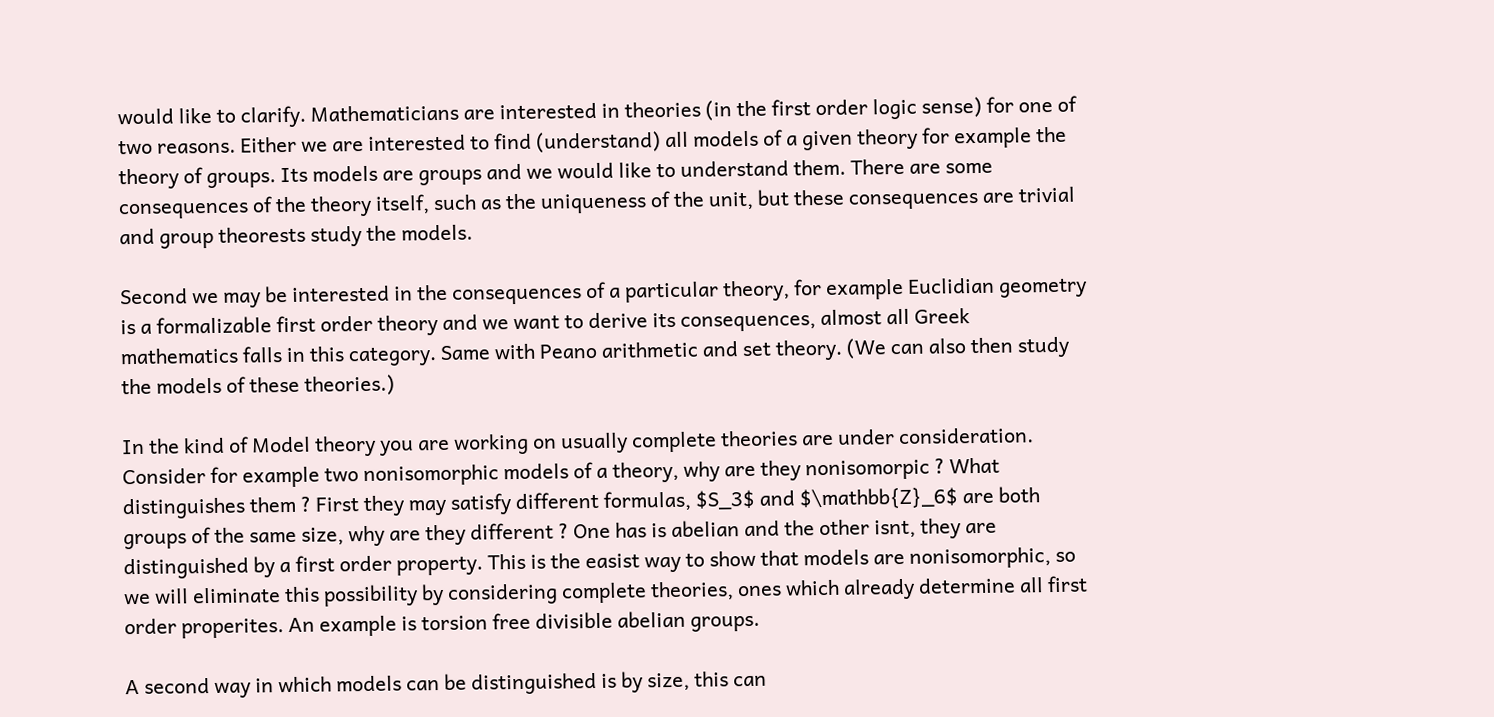would like to clarify. Mathematicians are interested in theories (in the first order logic sense) for one of two reasons. Either we are interested to find (understand) all models of a given theory for example the theory of groups. Its models are groups and we would like to understand them. There are some consequences of the theory itself, such as the uniqueness of the unit, but these consequences are trivial and group theorests study the models.

Second we may be interested in the consequences of a particular theory, for example Euclidian geometry is a formalizable first order theory and we want to derive its consequences, almost all Greek mathematics falls in this category. Same with Peano arithmetic and set theory. (We can also then study the models of these theories.)

In the kind of Model theory you are working on usually complete theories are under consideration. Consider for example two nonisomorphic models of a theory, why are they nonisomorpic ? What distinguishes them ? First they may satisfy different formulas, $S_3$ and $\mathbb{Z}_6$ are both groups of the same size, why are they different ? One has is abelian and the other isnt, they are distinguished by a first order property. This is the easist way to show that models are nonisomorphic, so we will eliminate this possibility by considering complete theories, ones which already determine all first order properites. An example is torsion free divisible abelian groups.

A second way in which models can be distinguished is by size, this can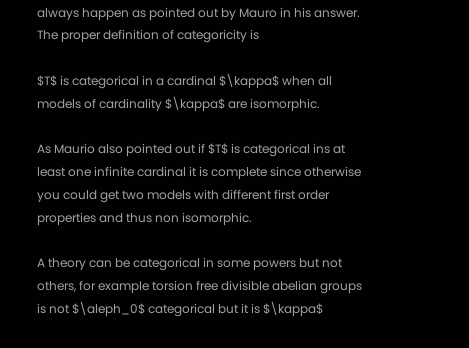always happen as pointed out by Mauro in his answer. The proper definition of categoricity is

$T$ is categorical in a cardinal $\kappa$ when all models of cardinality $\kappa$ are isomorphic.

As Maurio also pointed out if $T$ is categorical ins at least one infinite cardinal it is complete since otherwise you could get two models with different first order properties and thus non isomorphic.

A theory can be categorical in some powers but not others, for example torsion free divisible abelian groups is not $\aleph_0$ categorical but it is $\kappa$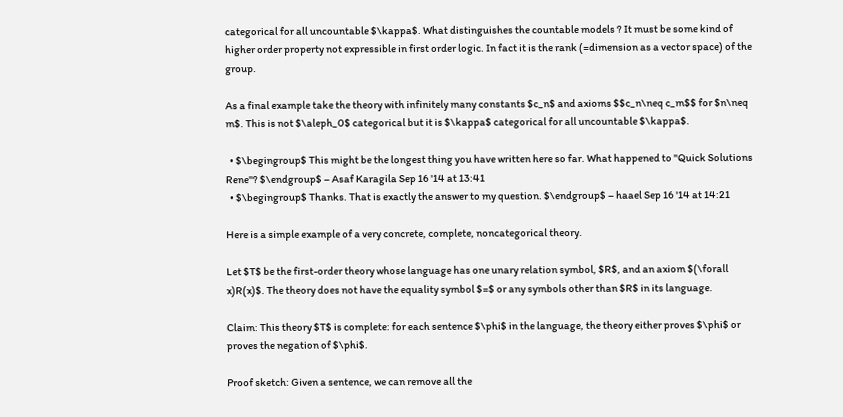categorical for all uncountable $\kappa$. What distinguishes the countable models ? It must be some kind of higher order property not expressible in first order logic. In fact it is the rank (=dimension as a vector space) of the group.

As a final example take the theory with infinitely many constants $c_n$ and axioms $$c_n\neq c_m$$ for $n\neq m$. This is not $\aleph_0$ categorical but it is $\kappa$ categorical for all uncountable $\kappa$.

  • $\begingroup$ This might be the longest thing you have written here so far. What happened to "Quick Solutions Rene"? $\endgroup$ – Asaf Karagila Sep 16 '14 at 13:41
  • $\begingroup$ Thanks. That is exactly the answer to my question. $\endgroup$ – haael Sep 16 '14 at 14:21

Here is a simple example of a very concrete, complete, noncategorical theory.

Let $T$ be the first-order theory whose language has one unary relation symbol, $R$, and an axiom $(\forall x)R(x)$. The theory does not have the equality symbol $=$ or any symbols other than $R$ in its language.

Claim: This theory $T$ is complete: for each sentence $\phi$ in the language, the theory either proves $\phi$ or proves the negation of $\phi$.

Proof sketch: Given a sentence, we can remove all the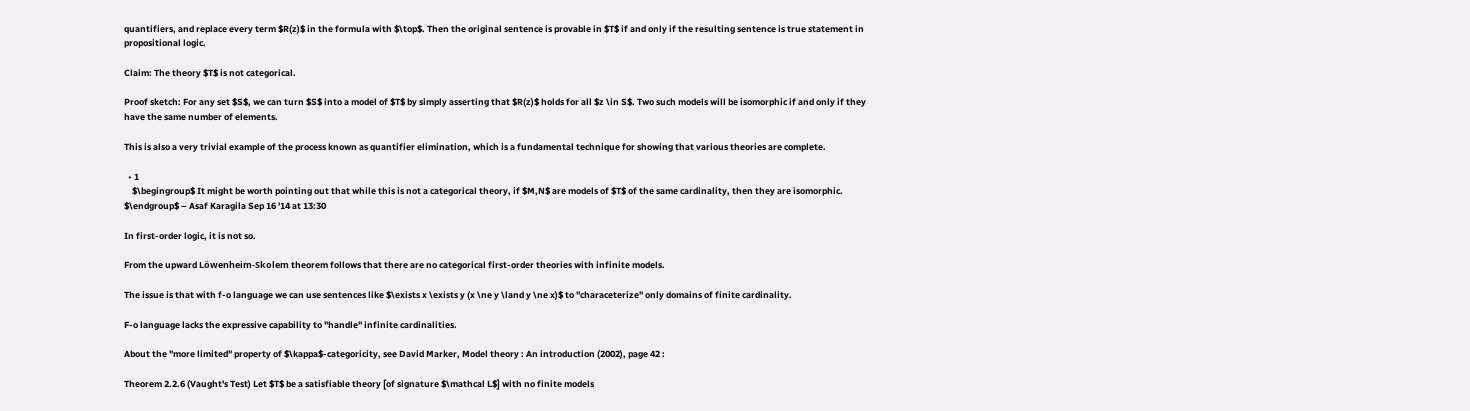quantifiers, and replace every term $R(z)$ in the formula with $\top$. Then the original sentence is provable in $T$ if and only if the resulting sentence is true statement in propositional logic.

Claim: The theory $T$ is not categorical.

Proof sketch: For any set $S$, we can turn $S$ into a model of $T$ by simply asserting that $R(z)$ holds for all $z \in S$. Two such models will be isomorphic if and only if they have the same number of elements.

This is also a very trivial example of the process known as quantifier elimination, which is a fundamental technique for showing that various theories are complete.

  • 1
    $\begingroup$ It might be worth pointing out that while this is not a categorical theory, if $M,N$ are models of $T$ of the same cardinality, then they are isomorphic. $\endgroup$ – Asaf Karagila Sep 16 '14 at 13:30

In first-order logic, it is not so.

From the upward Löwenheim-Skolem theorem follows that there are no categorical first-order theories with infinite models.

The issue is that with f-o language we can use sentences like $\exists x \exists y (x \ne y \land y \ne x)$ to "characeterize" only domains of finite cardinality.

F-o language lacks the expressive capability to "handle" infinite cardinalities.

About the "more limited" property of $\kappa$-categoricity, see David Marker, Model theory : An introduction (2002), page 42 :

Theorem 2.2.6 (Vaught's Test) Let $T$ be a satisfiable theory [of signature $\mathcal L$] with no finite models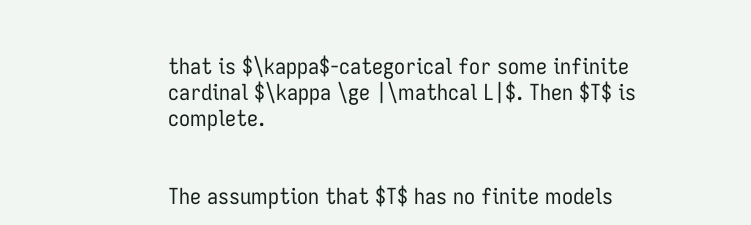that is $\kappa$-categorical for some infinite cardinal $\kappa \ge |\mathcal L|$. Then $T$ is complete.


The assumption that $T$ has no finite models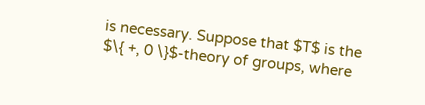is necessary. Suppose that $T$ is the $\{ +, 0 \}$-theory of groups, where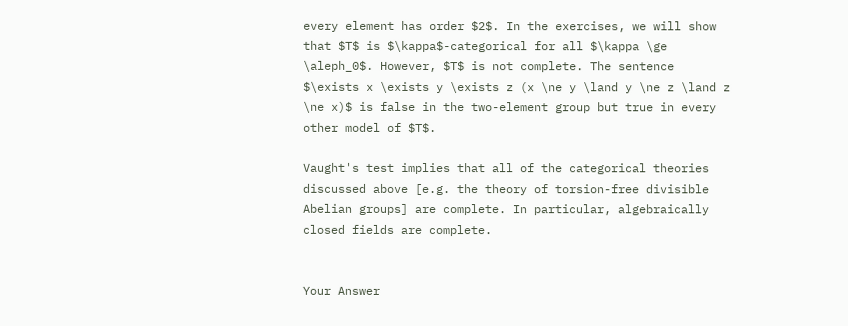every element has order $2$. In the exercises, we will show that $T$ is $\kappa$-categorical for all $\kappa \ge \aleph_0$. However, $T$ is not complete. The sentence $\exists x \exists y \exists z (x \ne y \land y \ne z \land z \ne x)$ is false in the two-element group but true in every other model of $T$.

Vaught's test implies that all of the categorical theories discussed above [e.g. the theory of torsion-free divisible Abelian groups] are complete. In particular, algebraically closed fields are complete.


Your Answer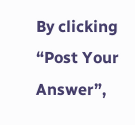By clicking “Post Your Answer”,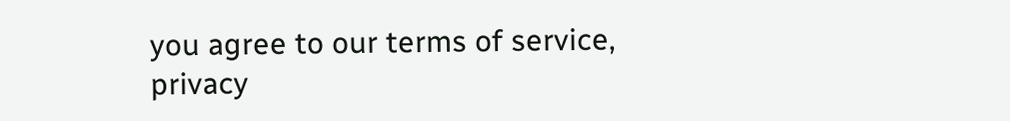you agree to our terms of service, privacy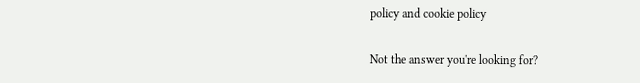policy and cookie policy

Not the answer you're looking for?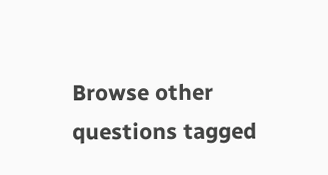Browse other questions tagged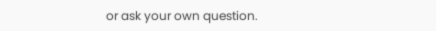or ask your own question.